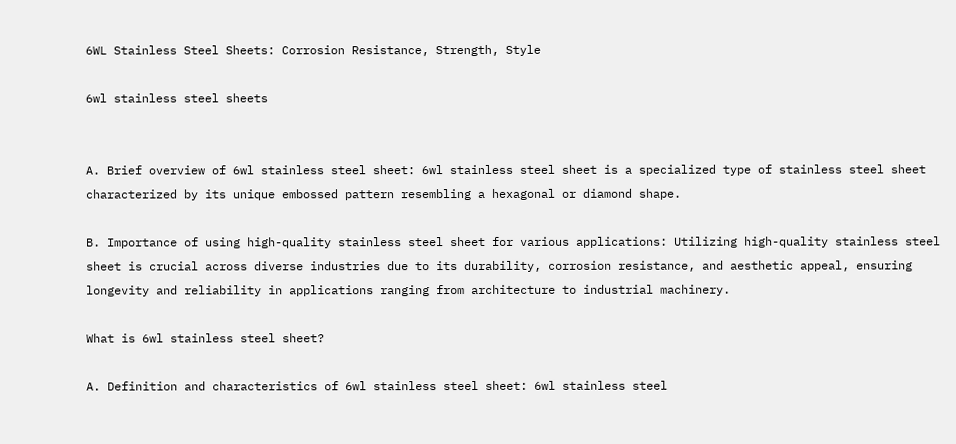6WL Stainless Steel Sheets: Corrosion Resistance, Strength, Style

6wl stainless steel sheets


A. Brief overview of 6wl stainless steel sheet: 6wl stainless steel sheet is a specialized type of stainless steel sheet characterized by its unique embossed pattern resembling a hexagonal or diamond shape.

B. Importance of using high-quality stainless steel sheet for various applications: Utilizing high-quality stainless steel sheet is crucial across diverse industries due to its durability, corrosion resistance, and aesthetic appeal, ensuring longevity and reliability in applications ranging from architecture to industrial machinery.

What is 6wl stainless steel sheet?

A. Definition and characteristics of 6wl stainless steel sheet: 6wl stainless steel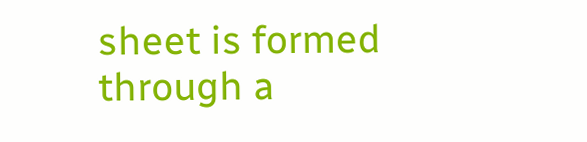sheet is formed through a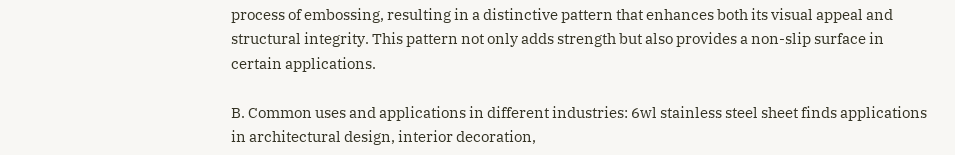process of embossing, resulting in a distinctive pattern that enhances both its visual appeal and structural integrity. This pattern not only adds strength but also provides a non-slip surface in certain applications.

B. Common uses and applications in different industries: 6wl stainless steel sheet finds applications in architectural design, interior decoration,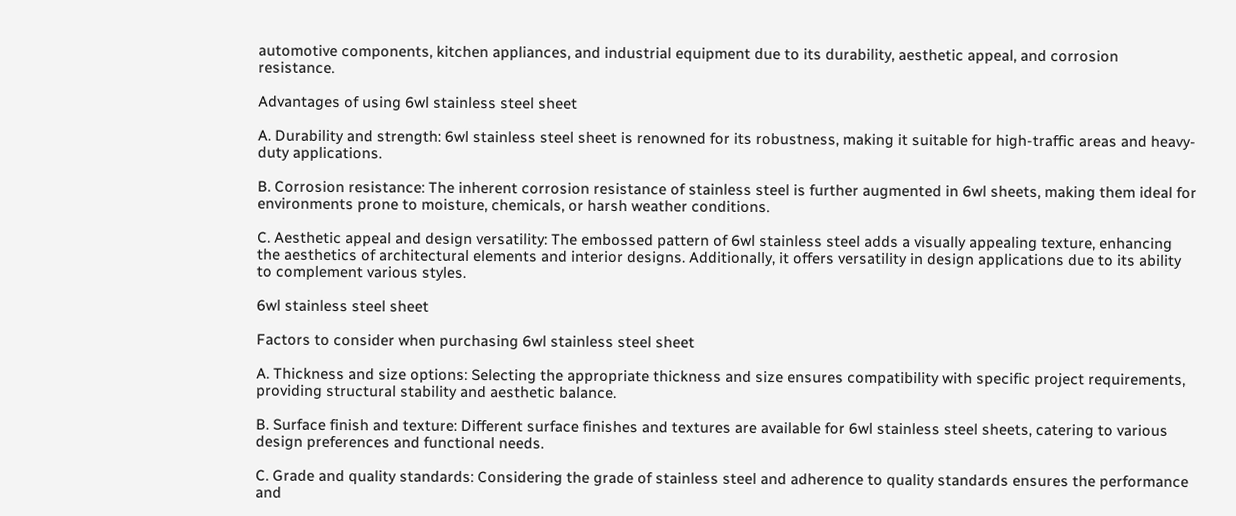automotive components, kitchen appliances, and industrial equipment due to its durability, aesthetic appeal, and corrosion resistance.

Advantages of using 6wl stainless steel sheet

A. Durability and strength: 6wl stainless steel sheet is renowned for its robustness, making it suitable for high-traffic areas and heavy-duty applications.

B. Corrosion resistance: The inherent corrosion resistance of stainless steel is further augmented in 6wl sheets, making them ideal for environments prone to moisture, chemicals, or harsh weather conditions.

C. Aesthetic appeal and design versatility: The embossed pattern of 6wl stainless steel adds a visually appealing texture, enhancing the aesthetics of architectural elements and interior designs. Additionally, it offers versatility in design applications due to its ability to complement various styles.

6wl stainless steel sheet

Factors to consider when purchasing 6wl stainless steel sheet

A. Thickness and size options: Selecting the appropriate thickness and size ensures compatibility with specific project requirements, providing structural stability and aesthetic balance.

B. Surface finish and texture: Different surface finishes and textures are available for 6wl stainless steel sheets, catering to various design preferences and functional needs.

C. Grade and quality standards: Considering the grade of stainless steel and adherence to quality standards ensures the performance and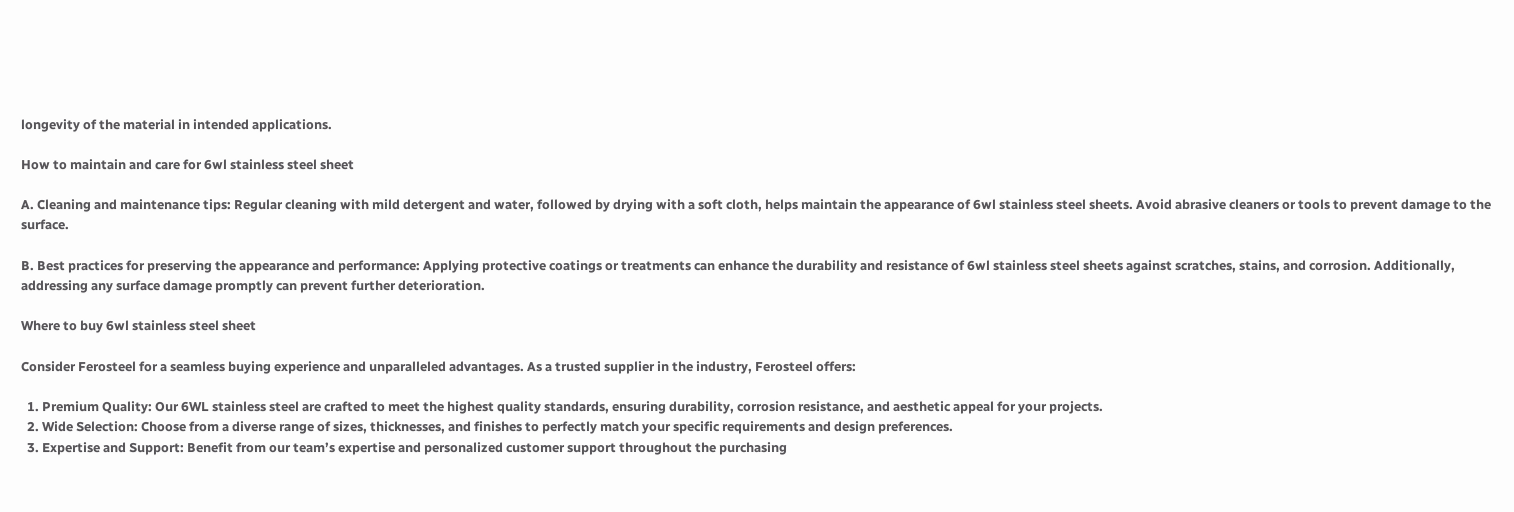longevity of the material in intended applications.

How to maintain and care for 6wl stainless steel sheet

A. Cleaning and maintenance tips: Regular cleaning with mild detergent and water, followed by drying with a soft cloth, helps maintain the appearance of 6wl stainless steel sheets. Avoid abrasive cleaners or tools to prevent damage to the surface.

B. Best practices for preserving the appearance and performance: Applying protective coatings or treatments can enhance the durability and resistance of 6wl stainless steel sheets against scratches, stains, and corrosion. Additionally, addressing any surface damage promptly can prevent further deterioration.

Where to buy 6wl stainless steel sheet

Consider Ferosteel for a seamless buying experience and unparalleled advantages. As a trusted supplier in the industry, Ferosteel offers:

  1. Premium Quality: Our 6WL stainless steel are crafted to meet the highest quality standards, ensuring durability, corrosion resistance, and aesthetic appeal for your projects.
  2. Wide Selection: Choose from a diverse range of sizes, thicknesses, and finishes to perfectly match your specific requirements and design preferences.
  3. Expertise and Support: Benefit from our team’s expertise and personalized customer support throughout the purchasing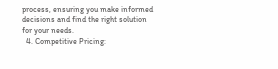process, ensuring you make informed decisions and find the right solution for your needs.
  4. Competitive Pricing: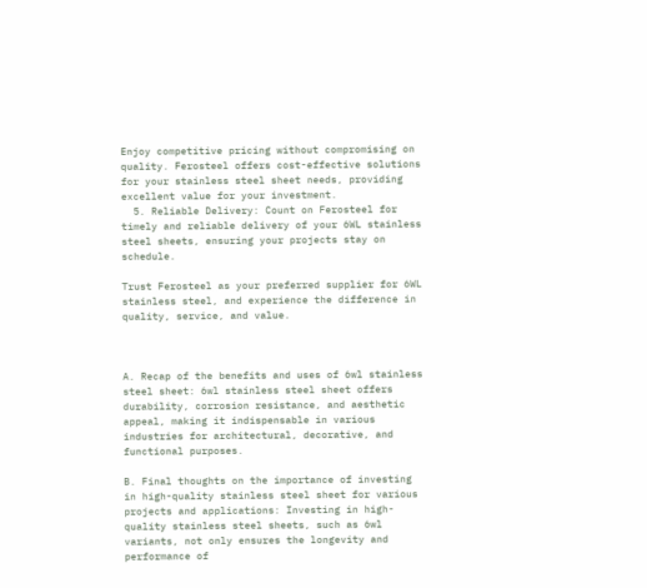Enjoy competitive pricing without compromising on quality. Ferosteel offers cost-effective solutions for your stainless steel sheet needs, providing excellent value for your investment.
  5. Reliable Delivery: Count on Ferosteel for timely and reliable delivery of your 6WL stainless steel sheets, ensuring your projects stay on schedule.

Trust Ferosteel as your preferred supplier for 6WL stainless steel, and experience the difference in quality, service, and value.



A. Recap of the benefits and uses of 6wl stainless steel sheet: 6wl stainless steel sheet offers durability, corrosion resistance, and aesthetic appeal, making it indispensable in various industries for architectural, decorative, and functional purposes.

B. Final thoughts on the importance of investing in high-quality stainless steel sheet for various projects and applications: Investing in high-quality stainless steel sheets, such as 6wl variants, not only ensures the longevity and performance of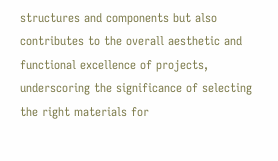structures and components but also contributes to the overall aesthetic and functional excellence of projects, underscoring the significance of selecting the right materials for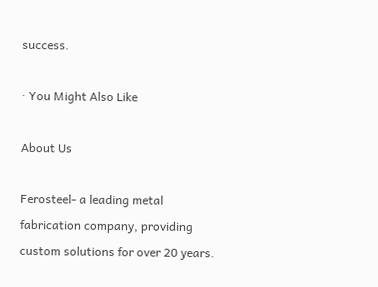success.

· You Might Also Like

About Us

Ferosteel- a leading metal fabrication company, providing custom solutions for over 20 years.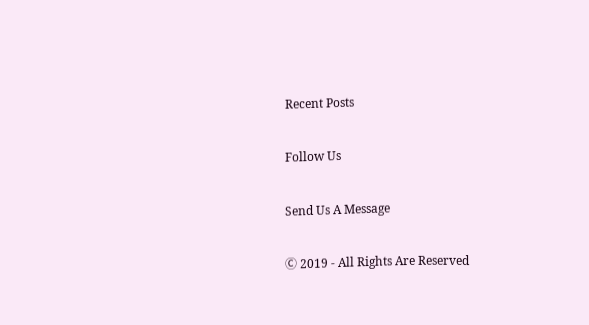Recent Posts

Follow Us

Send Us A Message

Ⓒ 2019 - All Rights Are Reserved